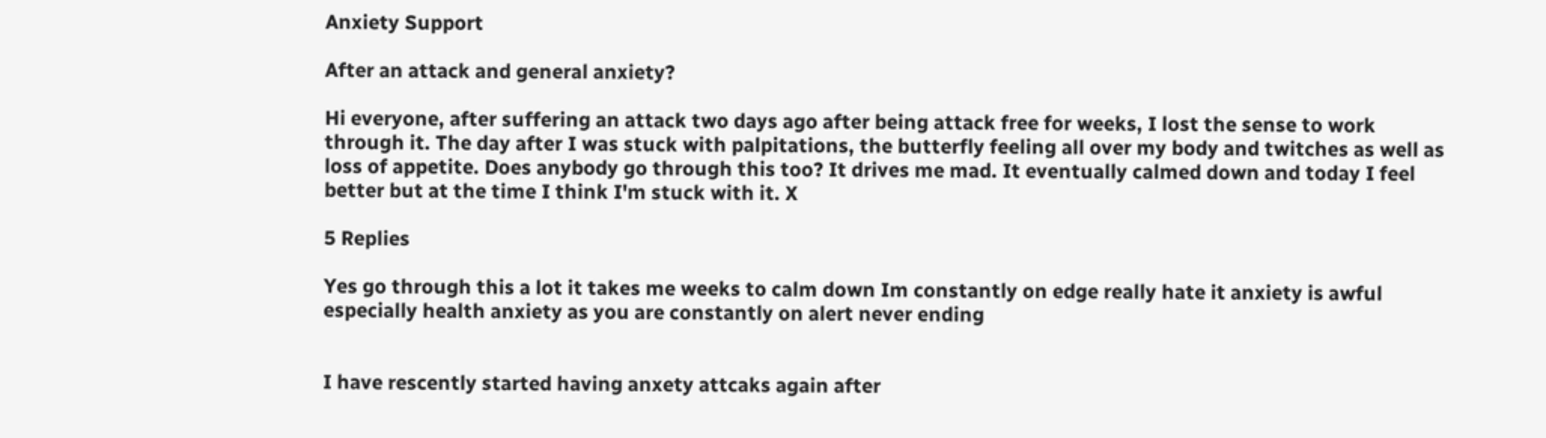Anxiety Support

After an attack and general anxiety?

Hi everyone, after suffering an attack two days ago after being attack free for weeks, I lost the sense to work through it. The day after I was stuck with palpitations, the butterfly feeling all over my body and twitches as well as loss of appetite. Does anybody go through this too? It drives me mad. It eventually calmed down and today I feel better but at the time I think I'm stuck with it. X

5 Replies

Yes go through this a lot it takes me weeks to calm down Im constantly on edge really hate it anxiety is awful especially health anxiety as you are constantly on alert never ending


I have rescently started having anxety attcaks again after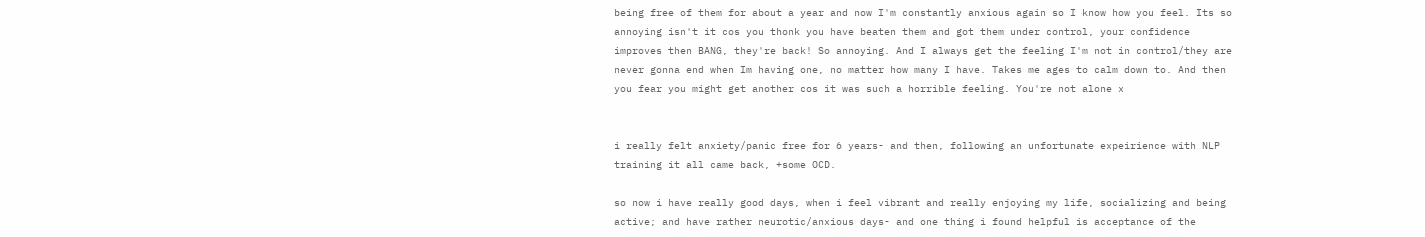being free of them for about a year and now I'm constantly anxious again so I know how you feel. Its so annoying isn't it cos you thonk you have beaten them and got them under control, your confidence improves then BANG, they're back! So annoying. And I always get the feeling I'm not in control/they are never gonna end when Im having one, no matter how many I have. Takes me ages to calm down to. And then you fear you might get another cos it was such a horrible feeling. You're not alone x


i really felt anxiety/panic free for 6 years- and then, following an unfortunate expeirience with NLP training it all came back, +some OCD.

so now i have really good days, when i feel vibrant and really enjoying my life, socializing and being active; and have rather neurotic/anxious days- and one thing i found helpful is acceptance of the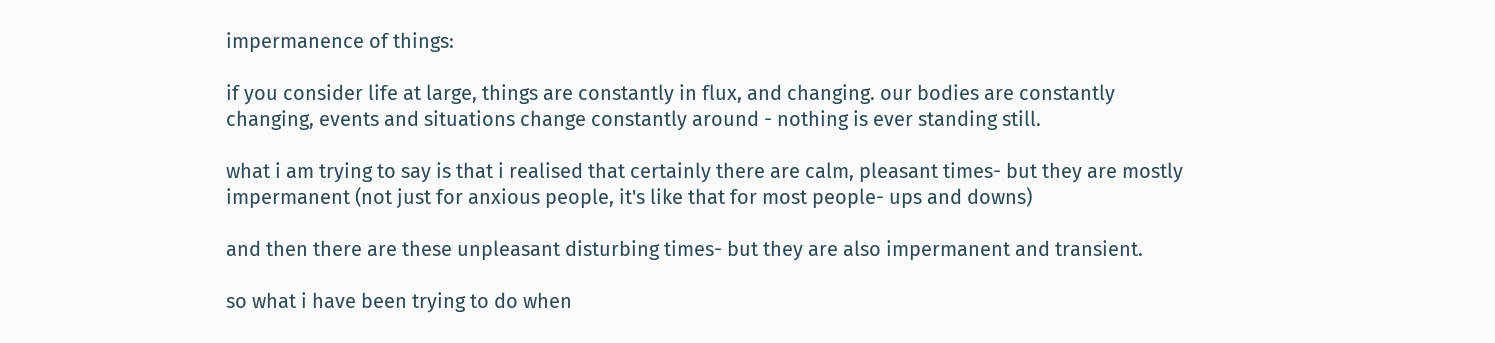impermanence of things:

if you consider life at large, things are constantly in flux, and changing. our bodies are constantly changing, events and situations change constantly around - nothing is ever standing still.

what i am trying to say is that i realised that certainly there are calm, pleasant times- but they are mostly impermanent (not just for anxious people, it's like that for most people- ups and downs)

and then there are these unpleasant disturbing times- but they are also impermanent and transient.

so what i have been trying to do when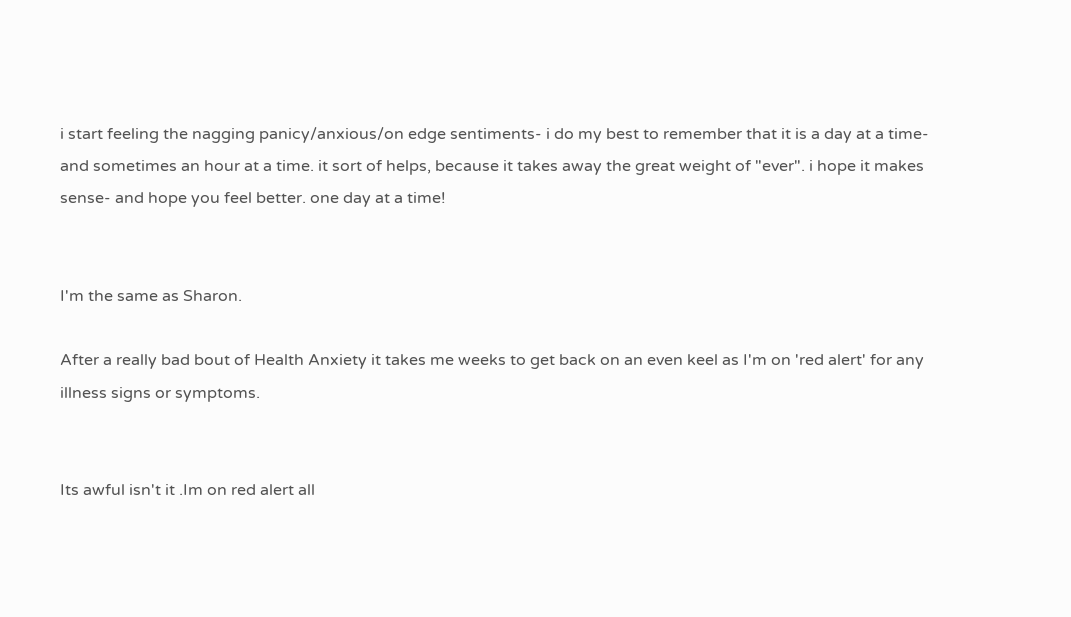i start feeling the nagging panicy/anxious/on edge sentiments- i do my best to remember that it is a day at a time- and sometimes an hour at a time. it sort of helps, because it takes away the great weight of "ever". i hope it makes sense- and hope you feel better. one day at a time!


I'm the same as Sharon.

After a really bad bout of Health Anxiety it takes me weeks to get back on an even keel as I'm on 'red alert' for any illness signs or symptoms.


Its awful isn't it .Im on red alert all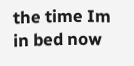the time Im in bed now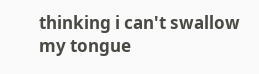thinking i can't swallow my tongue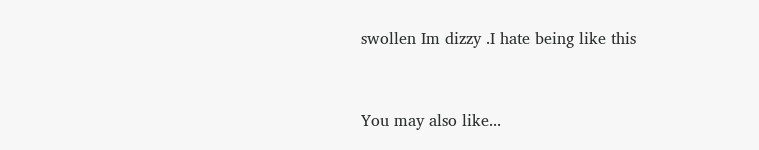swollen Im dizzy .I hate being like this


You may also like...